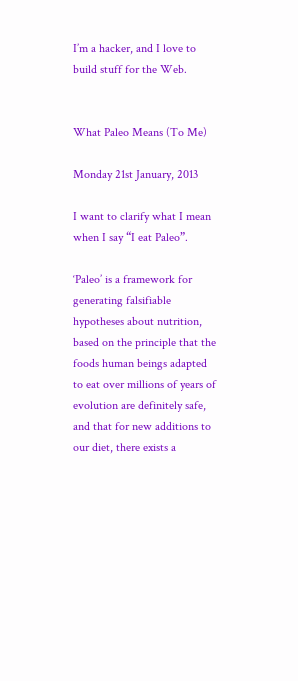I’m a hacker, and I love to build stuff for the Web.


What Paleo Means (To Me)

Monday 21st January, 2013

I want to clarify what I mean when I say “I eat Paleo”.

‘Paleo’ is a framework for generating falsifiable hypotheses about nutrition, based on the principle that the foods human beings adapted to eat over millions of years of evolution are definitely safe, and that for new additions to our diet, there exists a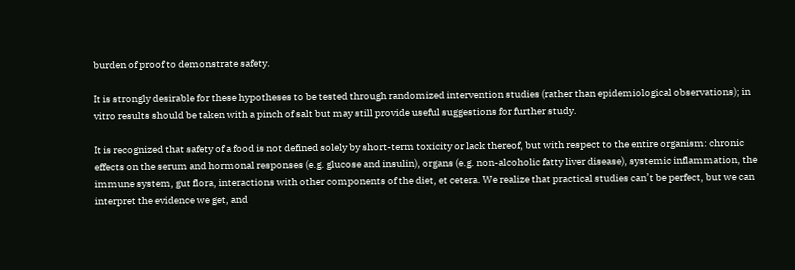burden of proof to demonstrate safety.

It is strongly desirable for these hypotheses to be tested through randomized intervention studies (rather than epidemiological observations); in vitro results should be taken with a pinch of salt but may still provide useful suggestions for further study.

It is recognized that safety of a food is not defined solely by short-term toxicity or lack thereof, but with respect to the entire organism: chronic effects on the serum and hormonal responses (e.g. glucose and insulin), organs (e.g. non-alcoholic fatty liver disease), systemic inflammation, the immune system, gut flora, interactions with other components of the diet, et cetera. We realize that practical studies can’t be perfect, but we can interpret the evidence we get, and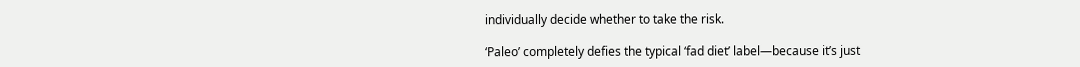individually decide whether to take the risk.

‘Paleo’ completely defies the typical ‘fad diet’ label—because it’s just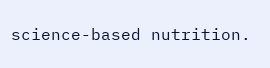science-based nutrition.